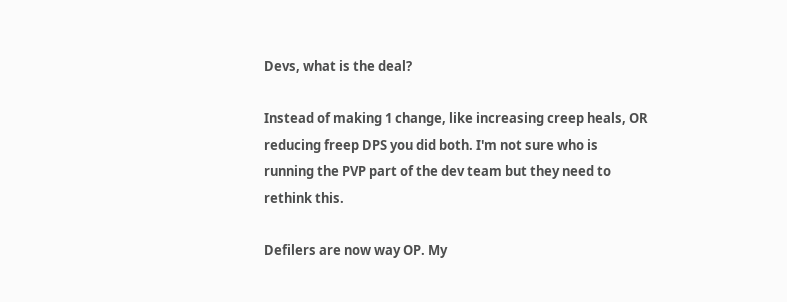Devs, what is the deal?

Instead of making 1 change, like increasing creep heals, OR reducing freep DPS you did both. I'm not sure who is running the PVP part of the dev team but they need to rethink this.

Defilers are now way OP. My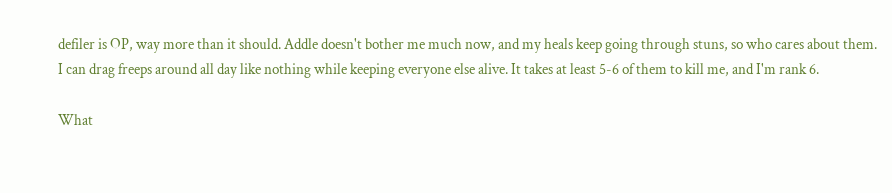defiler is OP, way more than it should. Addle doesn't bother me much now, and my heals keep going through stuns, so who cares about them. I can drag freeps around all day like nothing while keeping everyone else alive. It takes at least 5-6 of them to kill me, and I'm rank 6.

What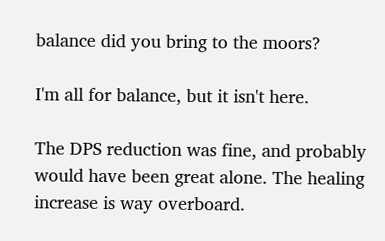balance did you bring to the moors?

I'm all for balance, but it isn't here.

The DPS reduction was fine, and probably would have been great alone. The healing increase is way overboard.